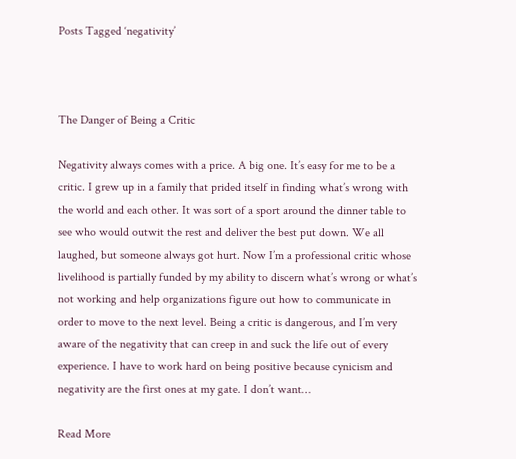Posts Tagged ‘negativity’



The Danger of Being a Critic

Negativity always comes with a price. A big one. It’s easy for me to be a critic. I grew up in a family that prided itself in finding what’s wrong with the world and each other. It was sort of a sport around the dinner table to see who would outwit the rest and deliver the best put down. We all laughed, but someone always got hurt. Now I’m a professional critic whose livelihood is partially funded by my ability to discern what’s wrong or what’s not working and help organizations figure out how to communicate in order to move to the next level. Being a critic is dangerous, and I’m very aware of the negativity that can creep in and suck the life out of every experience. I have to work hard on being positive because cynicism and negativity are the first ones at my gate. I don’t want…

Read More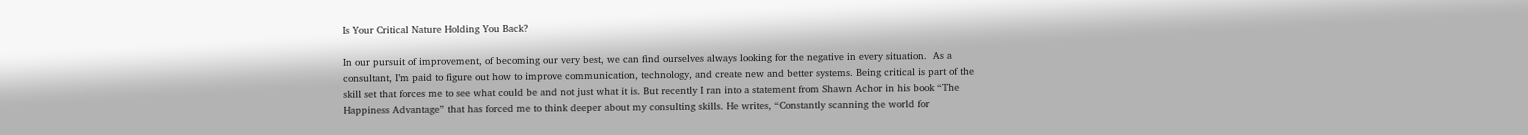Is Your Critical Nature Holding You Back?

In our pursuit of improvement, of becoming our very best, we can find ourselves always looking for the negative in every situation.  As a consultant, I’m paid to figure out how to improve communication, technology, and create new and better systems. Being critical is part of the skill set that forces me to see what could be and not just what it is. But recently I ran into a statement from Shawn Achor in his book “The Happiness Advantage” that has forced me to think deeper about my consulting skills. He writes, “Constantly scanning the world for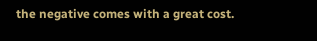the negative comes with a great cost.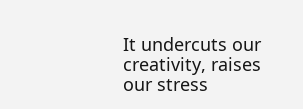It undercuts our creativity, raises our stress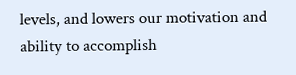levels, and lowers our motivation and ability to accomplish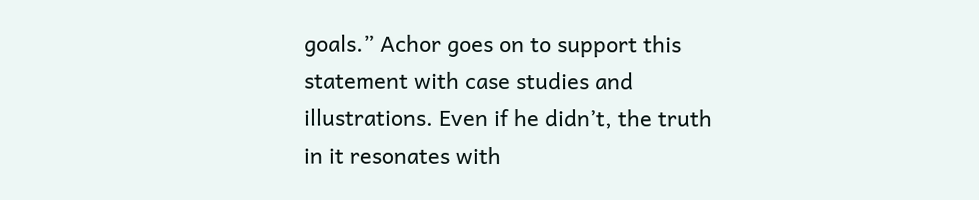goals.” Achor goes on to support this statement with case studies and illustrations. Even if he didn’t, the truth in it resonates with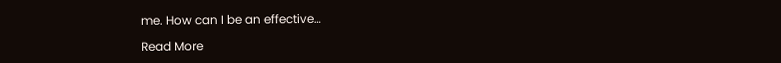me. How can I be an effective…

Read More